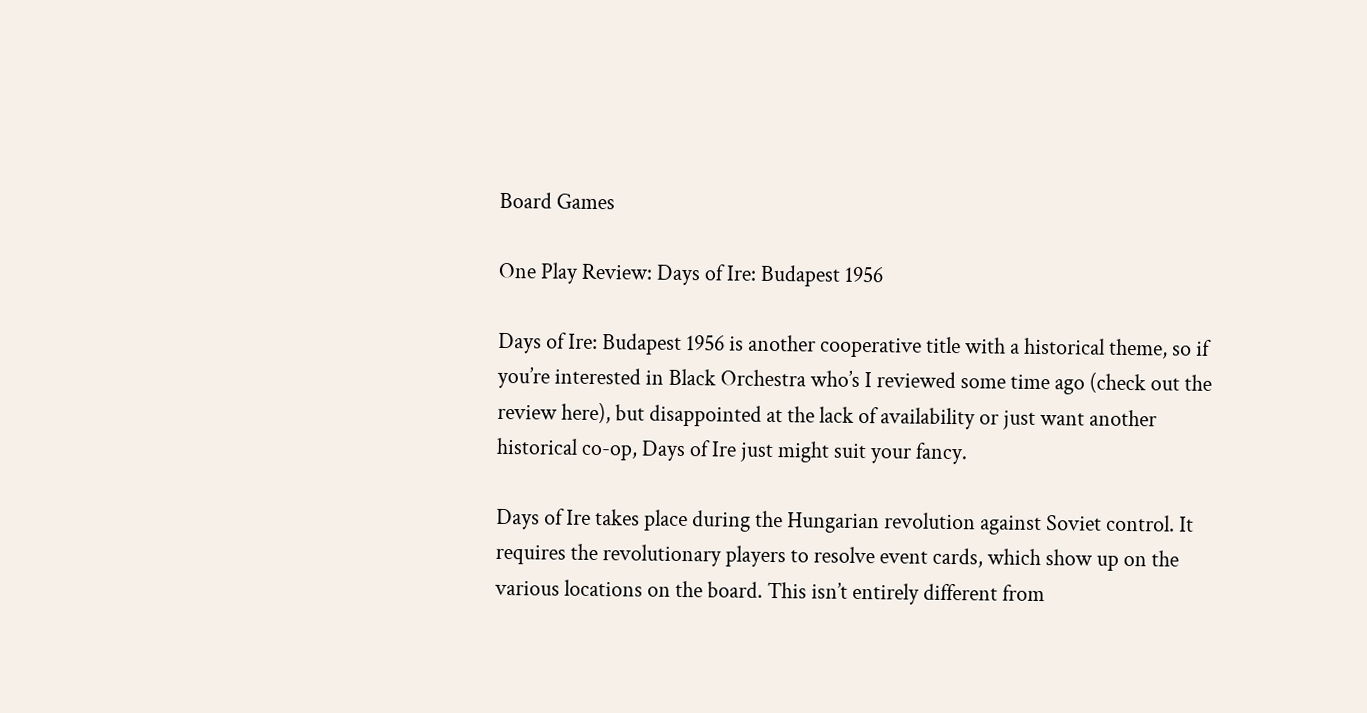Board Games

One Play Review: Days of Ire: Budapest 1956

Days of Ire: Budapest 1956 is another cooperative title with a historical theme, so if you’re interested in Black Orchestra who’s I reviewed some time ago (check out the review here), but disappointed at the lack of availability or just want another historical co-op, Days of Ire just might suit your fancy.

Days of Ire takes place during the Hungarian revolution against Soviet control. It requires the revolutionary players to resolve event cards, which show up on the various locations on the board. This isn’t entirely different from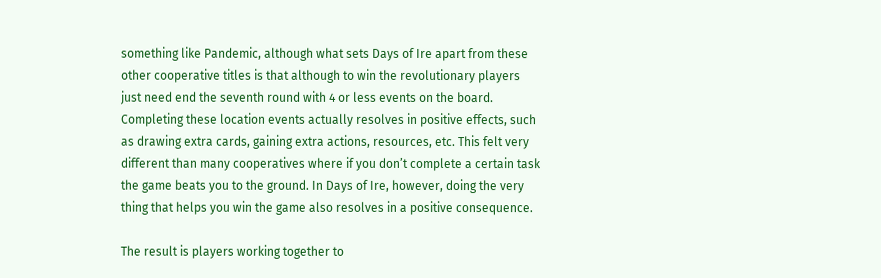something like Pandemic, although what sets Days of Ire apart from these other cooperative titles is that although to win the revolutionary players just need end the seventh round with 4 or less events on the board. Completing these location events actually resolves in positive effects, such as drawing extra cards, gaining extra actions, resources, etc. This felt very different than many cooperatives where if you don’t complete a certain task the game beats you to the ground. In Days of Ire, however, doing the very thing that helps you win the game also resolves in a positive consequence.

The result is players working together to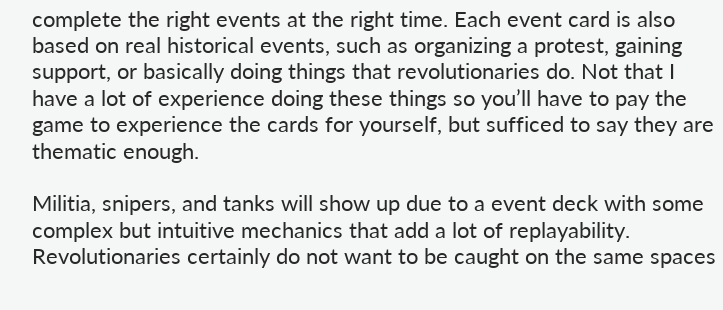complete the right events at the right time. Each event card is also based on real historical events, such as organizing a protest, gaining support, or basically doing things that revolutionaries do. Not that I have a lot of experience doing these things so you’ll have to pay the game to experience the cards for yourself, but sufficed to say they are thematic enough.

Militia, snipers, and tanks will show up due to a event deck with some complex but intuitive mechanics that add a lot of replayability. Revolutionaries certainly do not want to be caught on the same spaces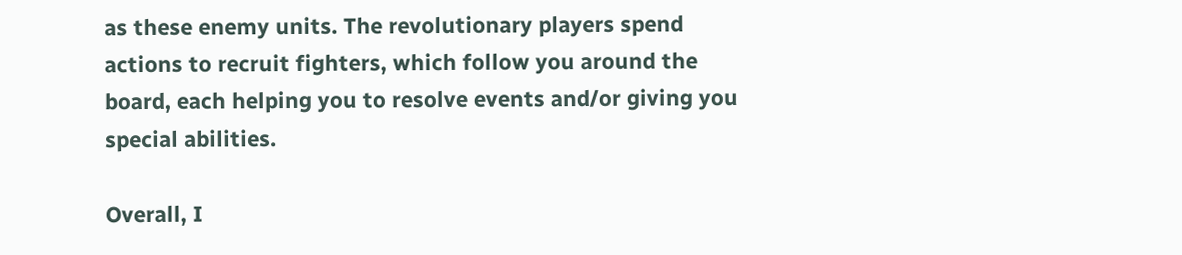as these enemy units. The revolutionary players spend actions to recruit fighters, which follow you around the board, each helping you to resolve events and/or giving you special abilities.

Overall, I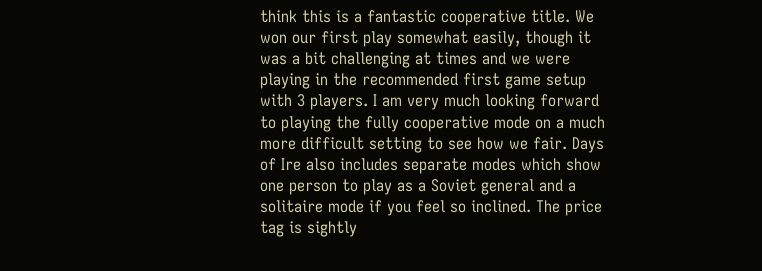think this is a fantastic cooperative title. We won our first play somewhat easily, though it was a bit challenging at times and we were playing in the recommended first game setup with 3 players. I am very much looking forward to playing the fully cooperative mode on a much more difficult setting to see how we fair. Days of Ire also includes separate modes which show one person to play as a Soviet general and a solitaire mode if you feel so inclined. The price tag is sightly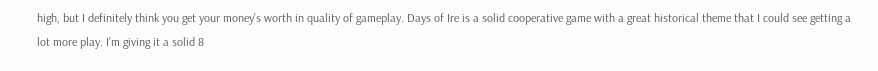high, but I definitely think you get your money’s worth in quality of gameplay. Days of Ire is a solid cooperative game with a great historical theme that I could see getting a lot more play. I’m giving it a solid 8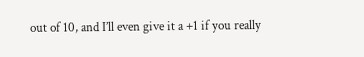out of 10, and I’ll even give it a +1 if you really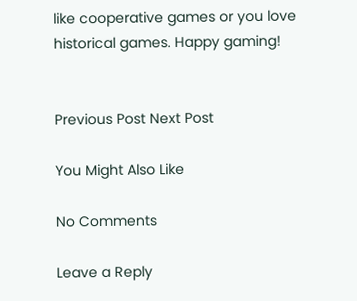like cooperative games or you love historical games. Happy gaming!


Previous Post Next Post

You Might Also Like

No Comments

Leave a Reply